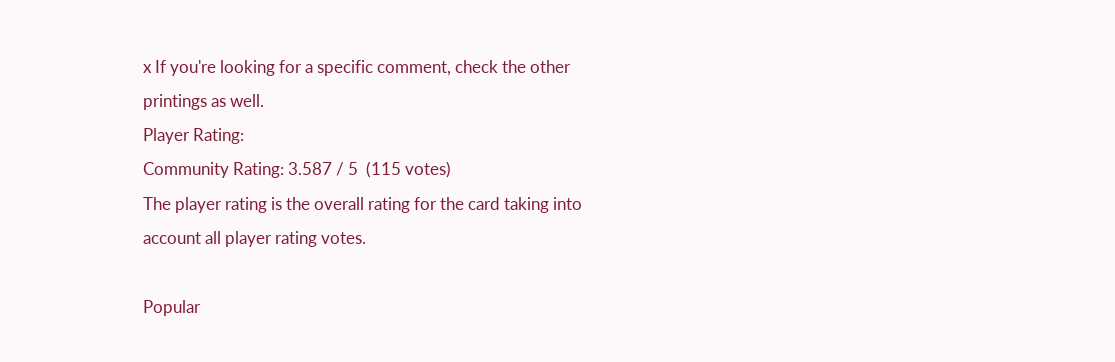x If you're looking for a specific comment, check the other printings as well.
Player Rating:
Community Rating: 3.587 / 5  (115 votes)
The player rating is the overall rating for the card taking into account all player rating votes.

Popular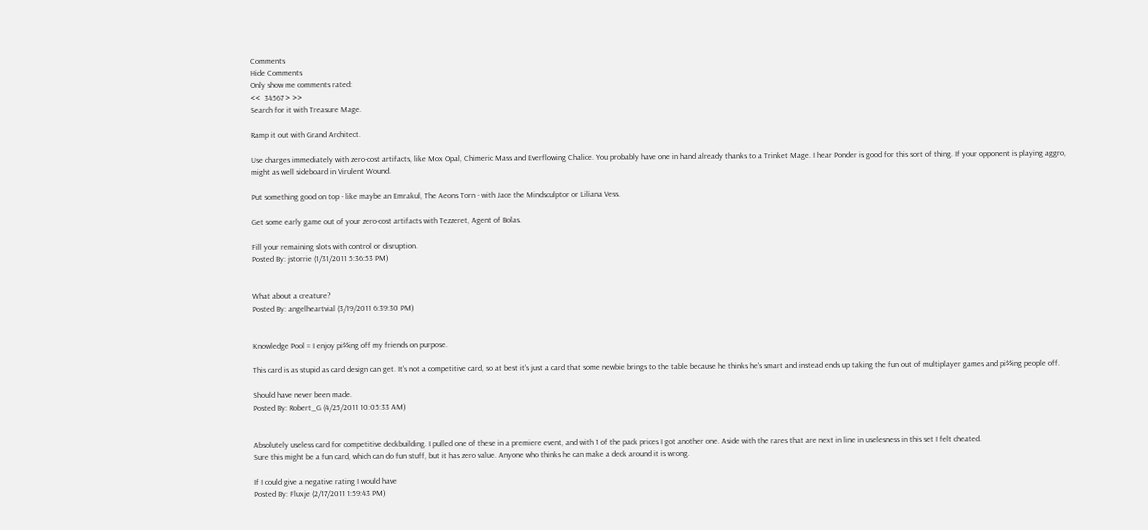Comments
Hide Comments
Only show me comments rated:
<<  34567 > >>
Search for it with Treasure Mage.

Ramp it out with Grand Architect.

Use charges immediately with zero-cost artifacts, like Mox Opal, Chimeric Mass and Everflowing Chalice. You probably have one in hand already thanks to a Trinket Mage. I hear Ponder is good for this sort of thing. If your opponent is playing aggro, might as well sideboard in Virulent Wound.

Put something good on top - like maybe an Emrakul, The Aeons Torn - with Jace the Mindsculptor or Liliana Vess.

Get some early game out of your zero-cost artifacts with Tezzeret, Agent of Bolas.

Fill your remaining slots with control or disruption.
Posted By: jstorrie (1/31/2011 5:36:53 PM)


What about a creature?
Posted By: angelheartvial (3/19/2011 6:39:30 PM)


Knowledge Pool = I enjoy pi$$ing off my friends on purpose.

This card is as stupid as card design can get. It's not a competitive card, so at best it's just a card that some newbie brings to the table because he thinks he's smart and instead ends up taking the fun out of multiplayer games and pi$$ing people off.

Should have never been made.
Posted By: Robert_G (4/25/2011 10:05:33 AM)


Absolutely useless card for competitive deckbuilding. I pulled one of these in a premiere event, and with 1 of the pack prices I got another one. Aside with the rares that are next in line in uselesness in this set I felt cheated.
Sure this might be a fun card, which can do fun stuff, but it has zero value. Anyone who thinks he can make a deck around it is wrong.

If I could give a negative rating I would have
Posted By: Fluxje (2/17/2011 1:59:43 PM)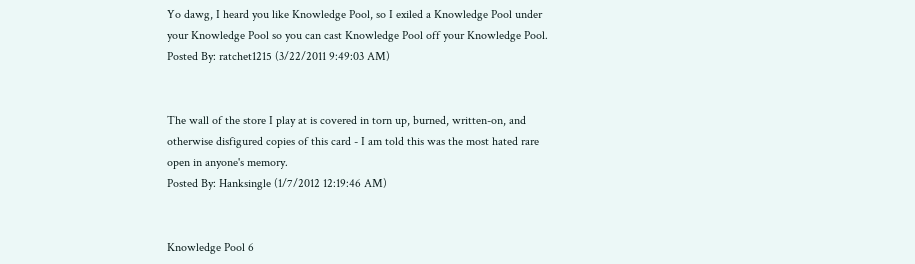Yo dawg, I heard you like Knowledge Pool, so I exiled a Knowledge Pool under your Knowledge Pool so you can cast Knowledge Pool off your Knowledge Pool.
Posted By: ratchet1215 (3/22/2011 9:49:03 AM)


The wall of the store I play at is covered in torn up, burned, written-on, and otherwise disfigured copies of this card - I am told this was the most hated rare open in anyone's memory.
Posted By: Hanksingle (1/7/2012 12:19:46 AM)


Knowledge Pool 6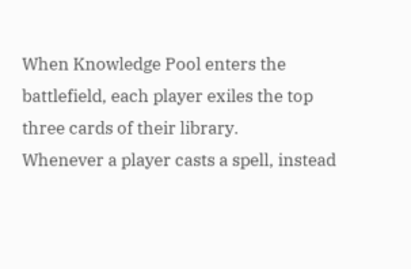When Knowledge Pool enters the battlefield, each player exiles the top three cards of their library.
Whenever a player casts a spell, instead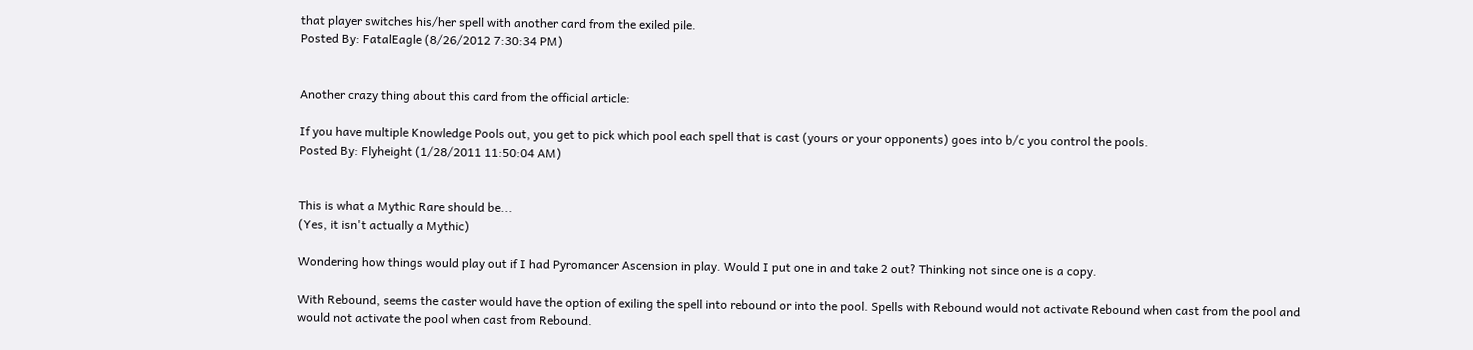that player switches his/her spell with another card from the exiled pile.
Posted By: FatalEagle (8/26/2012 7:30:34 PM)


Another crazy thing about this card from the official article:

If you have multiple Knowledge Pools out, you get to pick which pool each spell that is cast (yours or your opponents) goes into b/c you control the pools.
Posted By: Flyheight (1/28/2011 11:50:04 AM)


This is what a Mythic Rare should be...
(Yes, it isn't actually a Mythic)

Wondering how things would play out if I had Pyromancer Ascension in play. Would I put one in and take 2 out? Thinking not since one is a copy.

With Rebound, seems the caster would have the option of exiling the spell into rebound or into the pool. Spells with Rebound would not activate Rebound when cast from the pool and would not activate the pool when cast from Rebound.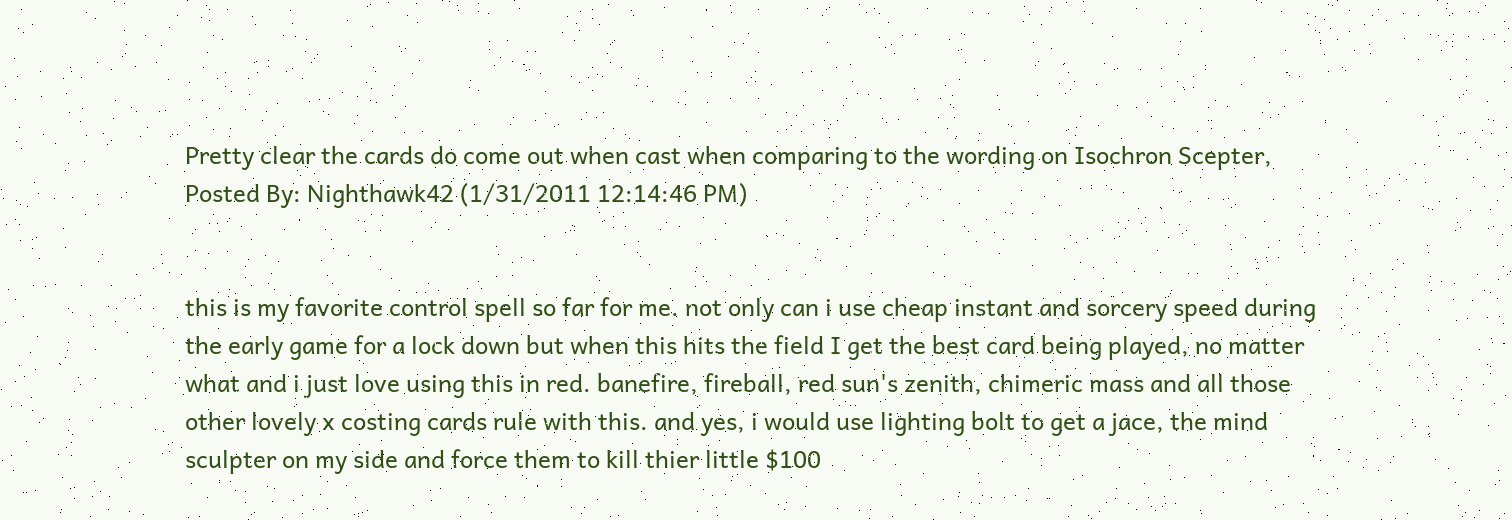Pretty clear the cards do come out when cast when comparing to the wording on Isochron Scepter,
Posted By: Nighthawk42 (1/31/2011 12:14:46 PM)


this is my favorite control spell so far for me. not only can i use cheap instant and sorcery speed during the early game for a lock down but when this hits the field I get the best card being played, no matter what and i just love using this in red. banefire, fireball, red sun's zenith, chimeric mass and all those other lovely x costing cards rule with this. and yes, i would use lighting bolt to get a jace, the mind sculpter on my side and force them to kill thier little $100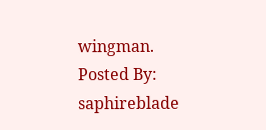wingman.
Posted By: saphireblade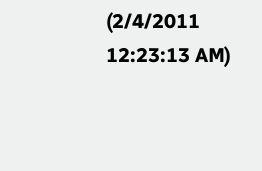(2/4/2011 12:23:13 AM)